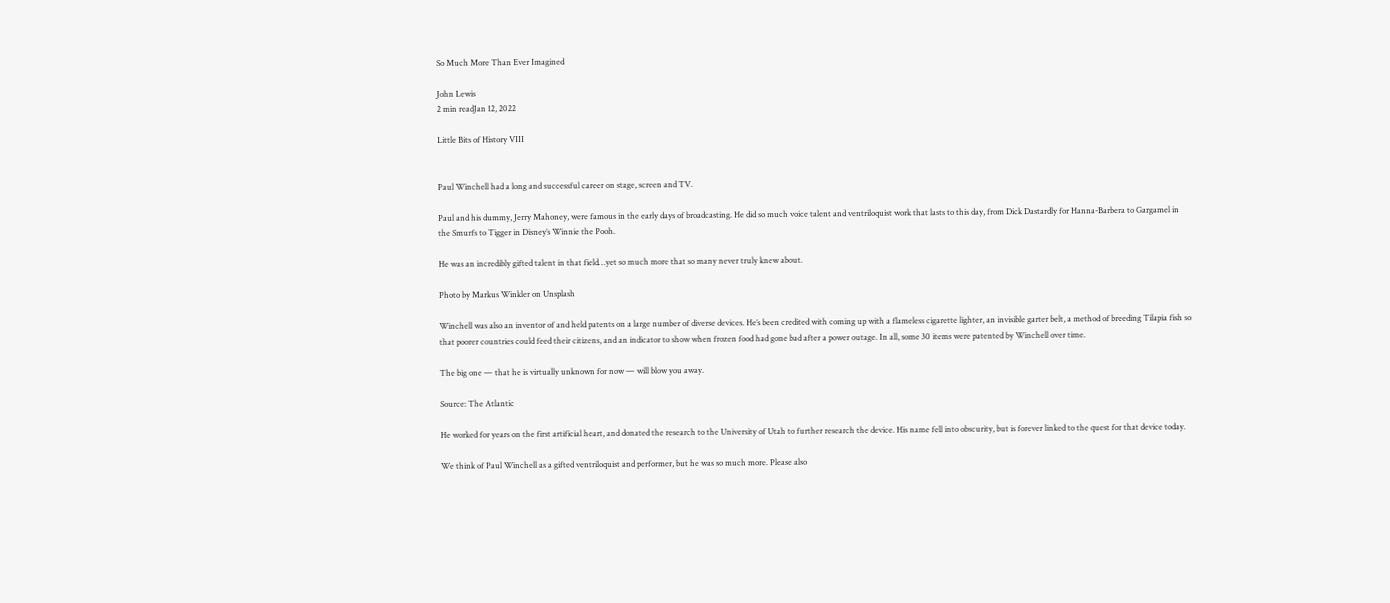So Much More Than Ever Imagined

John Lewis
2 min readJan 12, 2022

Little Bits of History VIII


Paul Winchell had a long and successful career on stage, screen and TV.

Paul and his dummy, Jerry Mahoney, were famous in the early days of broadcasting. He did so much voice talent and ventriloquist work that lasts to this day, from Dick Dastardly for Hanna-Barbera to Gargamel in the Smurfs to Tigger in Disney’s Winnie the Pooh.

He was an incredibly gifted talent in that field…yet so much more that so many never truly knew about.

Photo by Markus Winkler on Unsplash

Winchell was also an inventor of and held patents on a large number of diverse devices. He’s been credited with coming up with a flameless cigarette lighter, an invisible garter belt, a method of breeding Tilapia fish so that poorer countries could feed their citizens, and an indicator to show when frozen food had gone bad after a power outage. In all, some 30 items were patented by Winchell over time.

The big one — that he is virtually unknown for now — will blow you away.

Source: The Atlantic

He worked for years on the first artificial heart, and donated the research to the University of Utah to further research the device. His name fell into obscurity, but is forever linked to the quest for that device today.

We think of Paul Winchell as a gifted ventriloquist and performer, but he was so much more. Please also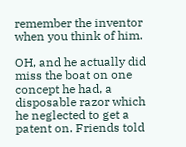remember the inventor when you think of him.

OH, and he actually did miss the boat on one concept he had, a disposable razor which he neglected to get a patent on. Friends told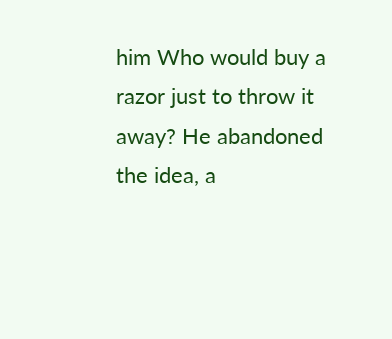him Who would buy a razor just to throw it away? He abandoned the idea, a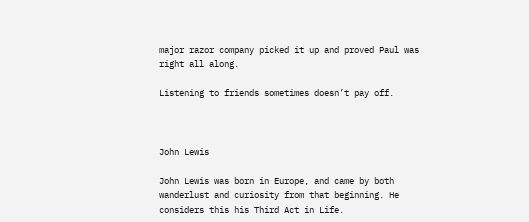major razor company picked it up and proved Paul was right all along.

Listening to friends sometimes doesn’t pay off.



John Lewis

John Lewis was born in Europe, and came by both wanderlust and curiosity from that beginning. He considers this his Third Act in Life.